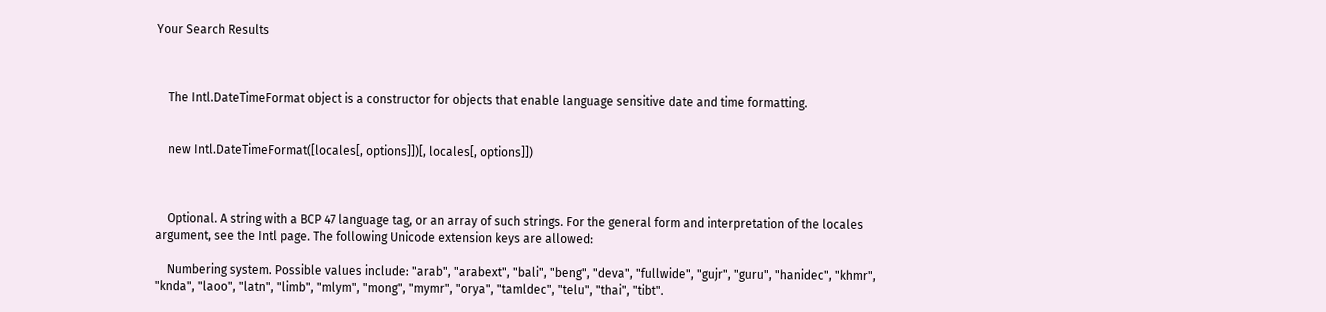Your Search Results



    The Intl.DateTimeFormat object is a constructor for objects that enable language sensitive date and time formatting.


    new Intl.DateTimeFormat([locales[, options]])[, locales[, options]])



    Optional. A string with a BCP 47 language tag, or an array of such strings. For the general form and interpretation of the locales argument, see the Intl page. The following Unicode extension keys are allowed:

    Numbering system. Possible values include: "arab", "arabext", "bali", "beng", "deva", "fullwide", "gujr", "guru", "hanidec", "khmr", "knda", "laoo", "latn", "limb", "mlym", "mong", "mymr", "orya", "tamldec", "telu", "thai", "tibt".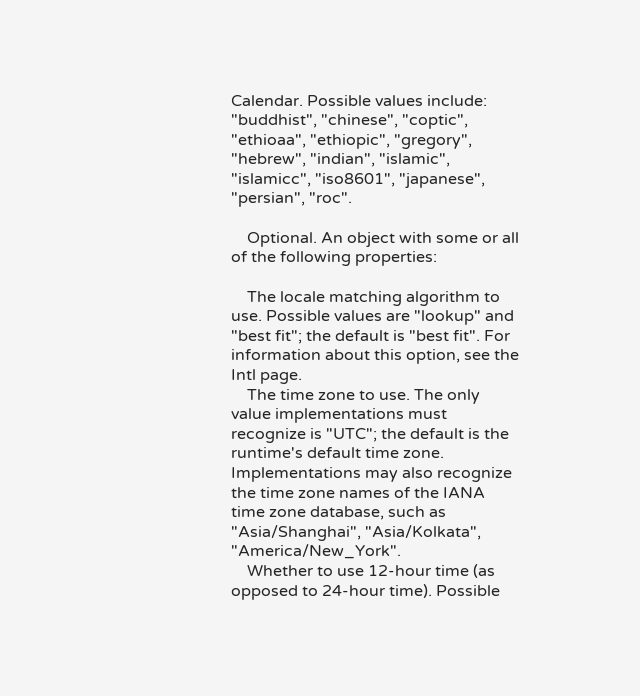Calendar. Possible values include: "buddhist", "chinese", "coptic", "ethioaa", "ethiopic", "gregory", "hebrew", "indian", "islamic", "islamicc", "iso8601", "japanese", "persian", "roc".

    Optional. An object with some or all of the following properties:

    The locale matching algorithm to use. Possible values are "lookup" and "best fit"; the default is "best fit". For information about this option, see the Intl page.
    The time zone to use. The only value implementations must recognize is "UTC"; the default is the runtime's default time zone. Implementations may also recognize the time zone names of the IANA time zone database, such as "Asia/Shanghai", "Asia/Kolkata", "America/New_York".
    Whether to use 12-hour time (as opposed to 24-hour time). Possible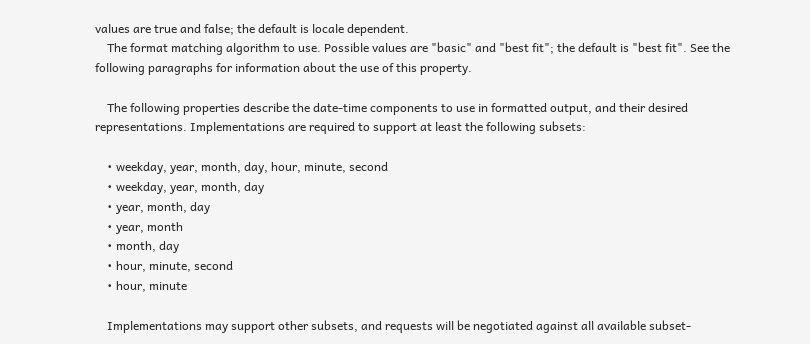values are true and false; the default is locale dependent.
    The format matching algorithm to use. Possible values are "basic" and "best fit"; the default is "best fit". See the following paragraphs for information about the use of this property.

    The following properties describe the date-time components to use in formatted output, and their desired representations. Implementations are required to support at least the following subsets:

    • weekday, year, month, day, hour, minute, second
    • weekday, year, month, day
    • year, month, day
    • year, month
    • month, day
    • hour, minute, second
    • hour, minute

    Implementations may support other subsets, and requests will be negotiated against all available subset-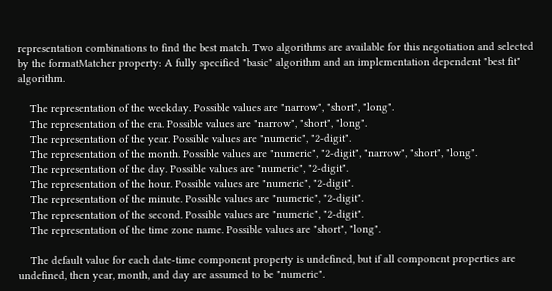representation combinations to find the best match. Two algorithms are available for this negotiation and selected by the formatMatcher property: A fully specified "basic" algorithm and an implementation dependent "best fit" algorithm.

    The representation of the weekday. Possible values are "narrow", "short", "long".
    The representation of the era. Possible values are "narrow", "short", "long".
    The representation of the year. Possible values are "numeric", "2-digit".
    The representation of the month. Possible values are "numeric", "2-digit", "narrow", "short", "long".
    The representation of the day. Possible values are "numeric", "2-digit".
    The representation of the hour. Possible values are "numeric", "2-digit".
    The representation of the minute. Possible values are "numeric", "2-digit".
    The representation of the second. Possible values are "numeric", "2-digit".
    The representation of the time zone name. Possible values are "short", "long".

    The default value for each date-time component property is undefined, but if all component properties are undefined, then year, month, and day are assumed to be "numeric".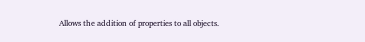Allows the addition of properties to all objects.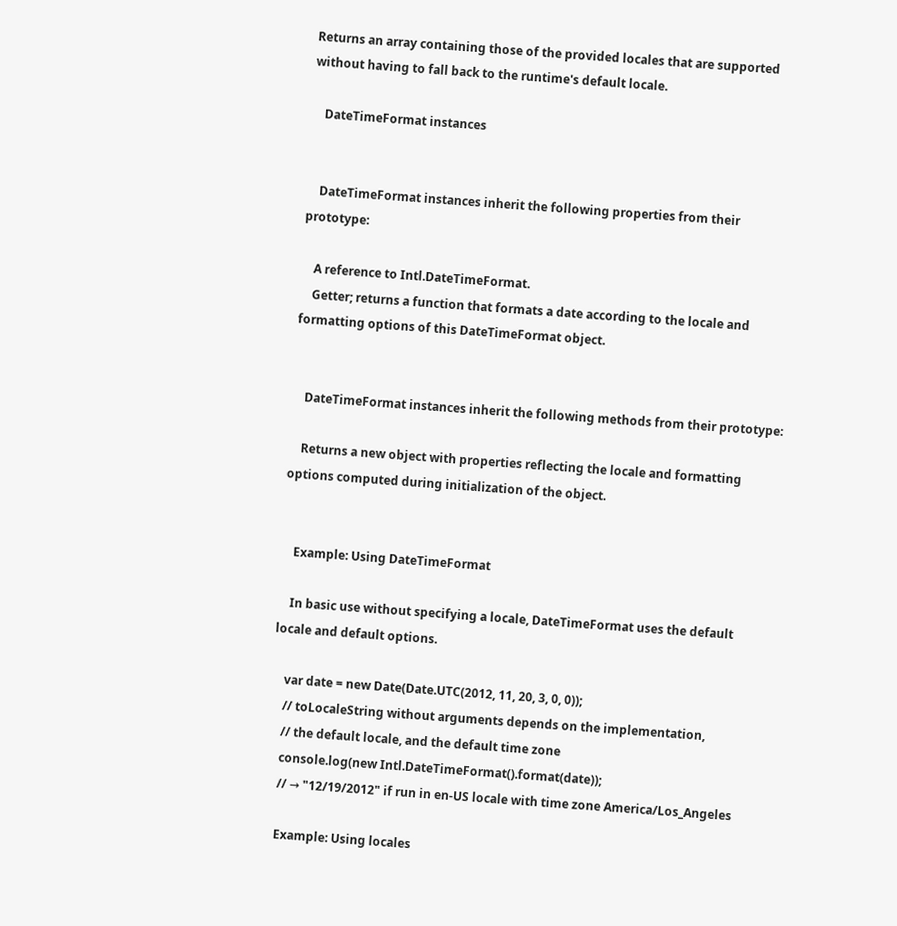Returns an array containing those of the provided locales that are supported without having to fall back to the runtime's default locale.

    DateTimeFormat instances


    DateTimeFormat instances inherit the following properties from their prototype:

    A reference to Intl.DateTimeFormat.
    Getter; returns a function that formats a date according to the locale and formatting options of this DateTimeFormat object.


    DateTimeFormat instances inherit the following methods from their prototype:

    Returns a new object with properties reflecting the locale and formatting options computed during initialization of the object.


    Example: Using DateTimeFormat

    In basic use without specifying a locale, DateTimeFormat uses the default locale and default options.

    var date = new Date(Date.UTC(2012, 11, 20, 3, 0, 0));
    // toLocaleString without arguments depends on the implementation,
    // the default locale, and the default time zone
    console.log(new Intl.DateTimeFormat().format(date));
    // → "12/19/2012" if run in en-US locale with time zone America/Los_Angeles

    Example: Using locales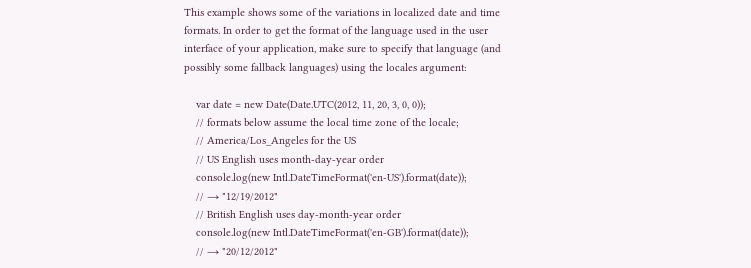This example shows some of the variations in localized date and time formats. In order to get the format of the language used in the user interface of your application, make sure to specify that language (and possibly some fallback languages) using the locales argument:

    var date = new Date(Date.UTC(2012, 11, 20, 3, 0, 0));
    // formats below assume the local time zone of the locale;
    // America/Los_Angeles for the US
    // US English uses month-day-year order
    console.log(new Intl.DateTimeFormat('en-US').format(date));
    // → "12/19/2012"
    // British English uses day-month-year order
    console.log(new Intl.DateTimeFormat('en-GB').format(date));
    // → "20/12/2012"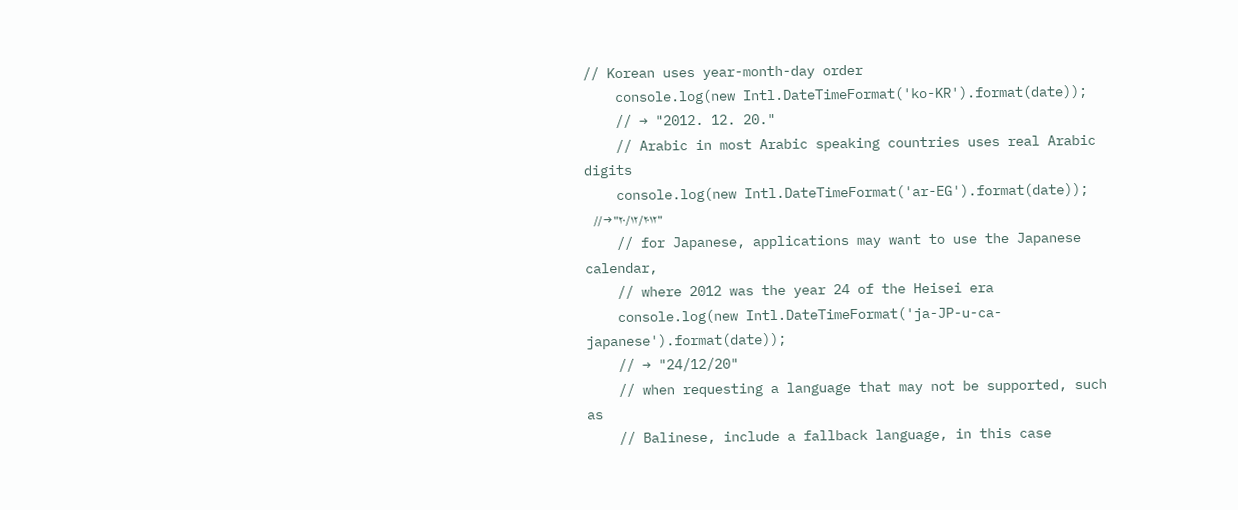// Korean uses year-month-day order
    console.log(new Intl.DateTimeFormat('ko-KR').format(date));
    // → "2012. 12. 20."
    // Arabic in most Arabic speaking countries uses real Arabic digits
    console.log(new Intl.DateTimeFormat('ar-EG').format(date));
    // → "٢٠/١٢/٢٠١٢"
    // for Japanese, applications may want to use the Japanese calendar,
    // where 2012 was the year 24 of the Heisei era
    console.log(new Intl.DateTimeFormat('ja-JP-u-ca-japanese').format(date));
    // → "24/12/20"
    // when requesting a language that may not be supported, such as
    // Balinese, include a fallback language, in this case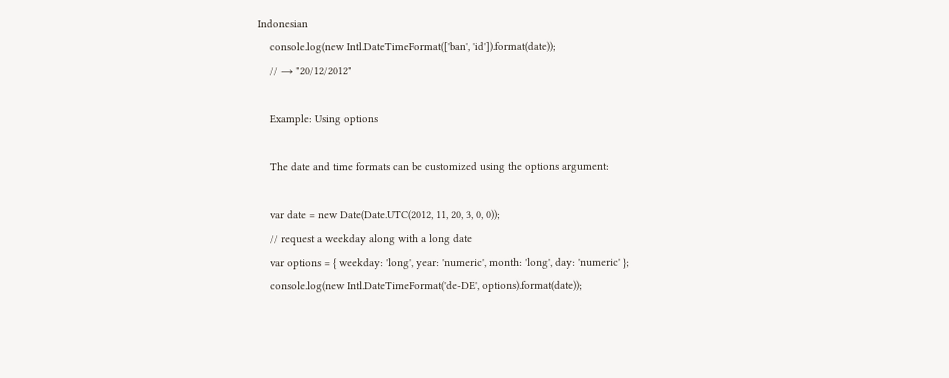Indonesian
    console.log(new Intl.DateTimeFormat(['ban', 'id']).format(date));
    // → "20/12/2012"

    Example: Using options

    The date and time formats can be customized using the options argument:

    var date = new Date(Date.UTC(2012, 11, 20, 3, 0, 0));
    // request a weekday along with a long date
    var options = { weekday: 'long', year: 'numeric', month: 'long', day: 'numeric' };
    console.log(new Intl.DateTimeFormat('de-DE', options).format(date));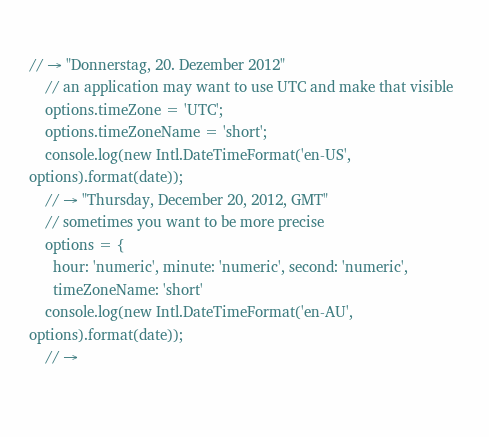// → "Donnerstag, 20. Dezember 2012"
    // an application may want to use UTC and make that visible
    options.timeZone = 'UTC';
    options.timeZoneName = 'short';
    console.log(new Intl.DateTimeFormat('en-US', options).format(date));
    // → "Thursday, December 20, 2012, GMT"
    // sometimes you want to be more precise
    options = {
      hour: 'numeric', minute: 'numeric', second: 'numeric',
      timeZoneName: 'short'
    console.log(new Intl.DateTimeFormat('en-AU', options).format(date));
    // →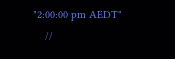"2:00:00 pm AEDT"
    //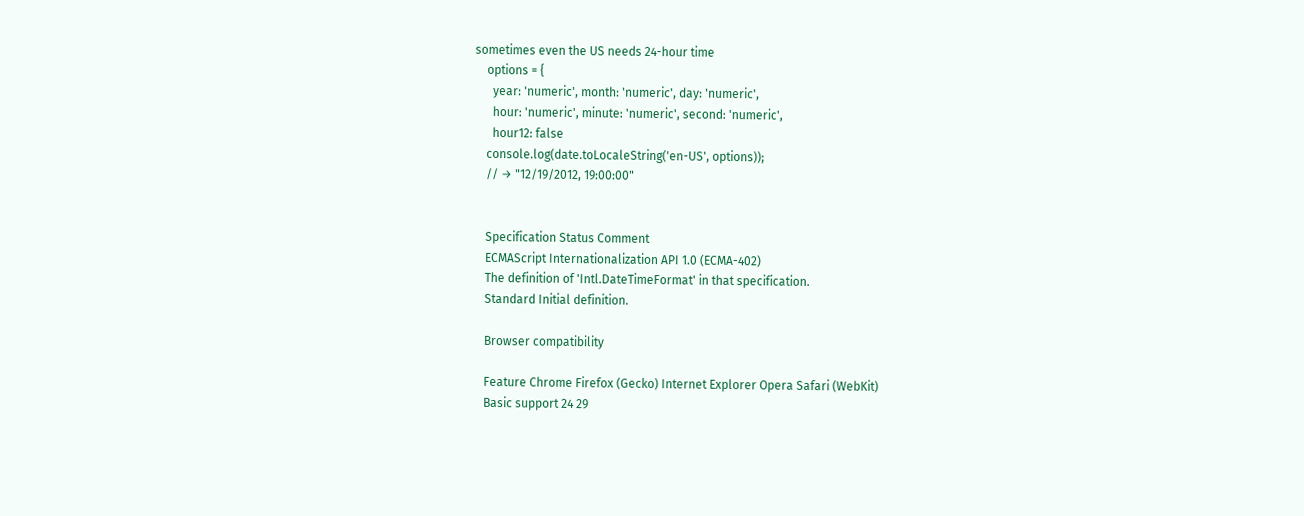sometimes even the US needs 24-hour time
    options = {
      year: 'numeric', month: 'numeric', day: 'numeric',
      hour: 'numeric', minute: 'numeric', second: 'numeric',
      hour12: false
    console.log(date.toLocaleString('en-US', options));
    // → "12/19/2012, 19:00:00"


    Specification Status Comment
    ECMAScript Internationalization API 1.0 (ECMA-402)
    The definition of 'Intl.DateTimeFormat' in that specification.
    Standard Initial definition.

    Browser compatibility

    Feature Chrome Firefox (Gecko) Internet Explorer Opera Safari (WebKit)
    Basic support 24 29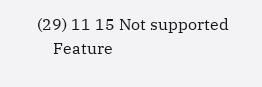(29) 11 15 Not supported
    Feature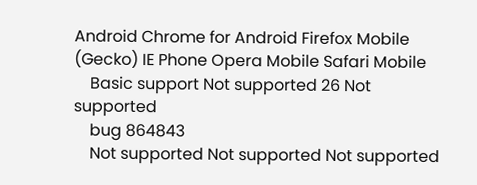Android Chrome for Android Firefox Mobile (Gecko) IE Phone Opera Mobile Safari Mobile
    Basic support Not supported 26 Not supported
    bug 864843
    Not supported Not supported Not supported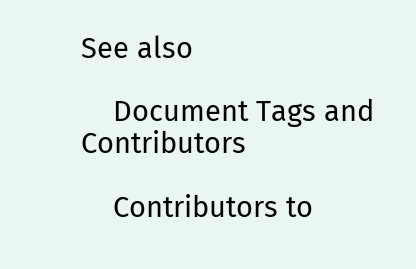See also

    Document Tags and Contributors

    Contributors to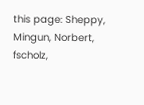this page: Sheppy, Mingun, Norbert, fscholz,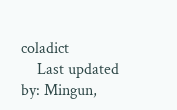coladict
    Last updated by: Mingun,